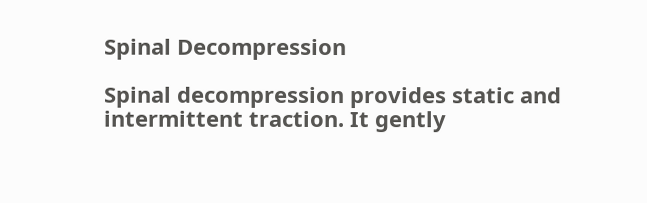Spinal Decompression

Spinal decompression provides static and intermittent traction. It gently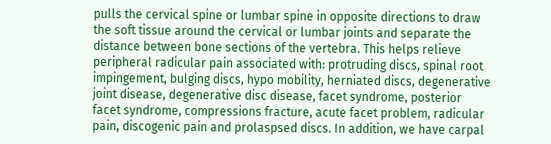pulls the cervical spine or lumbar spine in opposite directions to draw the soft tissue around the cervical or lumbar joints and separate the distance between bone sections of the vertebra. This helps relieve peripheral radicular pain associated with: protruding discs, spinal root impingement, bulging discs, hypo mobility, herniated discs, degenerative joint disease, degenerative disc disease, facet syndrome, posterior facet syndrome, compressions fracture, acute facet problem, radicular pain, discogenic pain and prolaspsed discs. In addition, we have carpal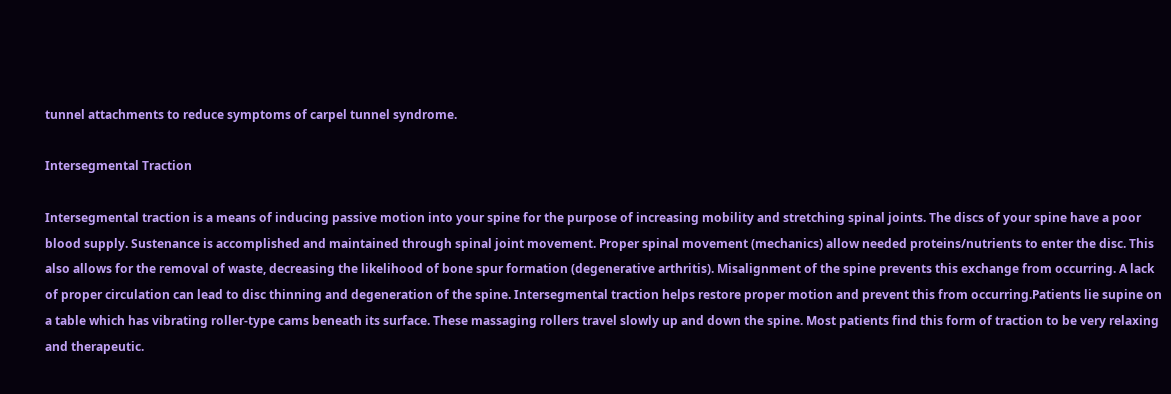tunnel attachments to reduce symptoms of carpel tunnel syndrome.

Intersegmental Traction

Intersegmental traction is a means of inducing passive motion into your spine for the purpose of increasing mobility and stretching spinal joints. The discs of your spine have a poor blood supply. Sustenance is accomplished and maintained through spinal joint movement. Proper spinal movement (mechanics) allow needed proteins/nutrients to enter the disc. This also allows for the removal of waste, decreasing the likelihood of bone spur formation (degenerative arthritis). Misalignment of the spine prevents this exchange from occurring. A lack of proper circulation can lead to disc thinning and degeneration of the spine. Intersegmental traction helps restore proper motion and prevent this from occurring.Patients lie supine on a table which has vibrating roller-type cams beneath its surface. These massaging rollers travel slowly up and down the spine. Most patients find this form of traction to be very relaxing and therapeutic.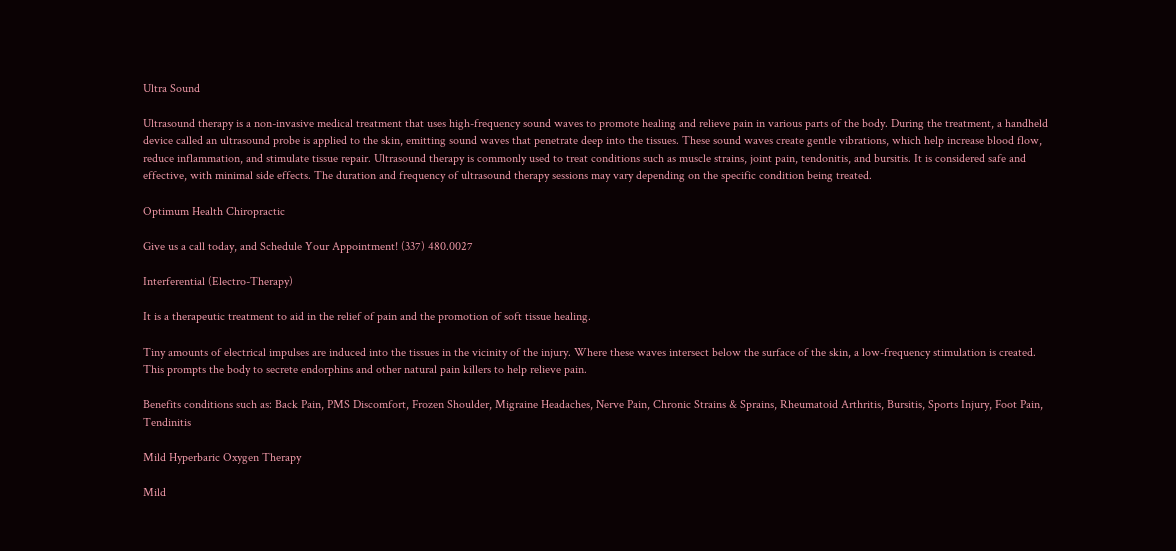Ultra Sound

Ultrasound therapy is a non-invasive medical treatment that uses high-frequency sound waves to promote healing and relieve pain in various parts of the body. During the treatment, a handheld device called an ultrasound probe is applied to the skin, emitting sound waves that penetrate deep into the tissues. These sound waves create gentle vibrations, which help increase blood flow, reduce inflammation, and stimulate tissue repair. Ultrasound therapy is commonly used to treat conditions such as muscle strains, joint pain, tendonitis, and bursitis. It is considered safe and effective, with minimal side effects. The duration and frequency of ultrasound therapy sessions may vary depending on the specific condition being treated.

Optimum Health Chiropractic

Give us a call today, and Schedule Your Appointment! (337) 480.0027

Interferential (Electro-Therapy)

It is a therapeutic treatment to aid in the relief of pain and the promotion of soft tissue healing.

Tiny amounts of electrical impulses are induced into the tissues in the vicinity of the injury. Where these waves intersect below the surface of the skin, a low-frequency stimulation is created. This prompts the body to secrete endorphins and other natural pain killers to help relieve pain.

Benefits conditions such as: Back Pain, PMS Discomfort, Frozen Shoulder, Migraine Headaches, Nerve Pain, Chronic Strains & Sprains, Rheumatoid Arthritis, Bursitis, Sports Injury, Foot Pain, Tendinitis

Mild Hyperbaric Oxygen Therapy

Mild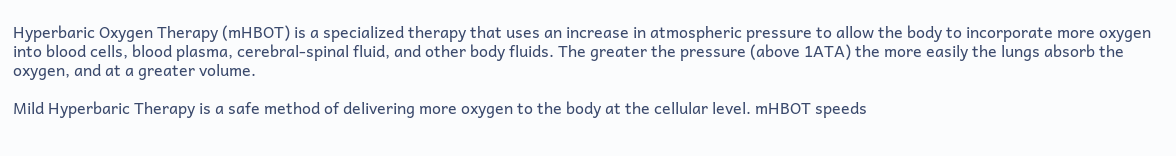Hyperbaric Oxygen Therapy (mHBOT) is a specialized therapy that uses an increase in atmospheric pressure to allow the body to incorporate more oxygen into blood cells, blood plasma, cerebral-spinal fluid, and other body fluids. The greater the pressure (above 1ATA) the more easily the lungs absorb the oxygen, and at a greater volume.

Mild Hyperbaric Therapy is a safe method of delivering more oxygen to the body at the cellular level. mHBOT speeds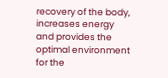recovery of the body, increases energy and provides the optimal environment for the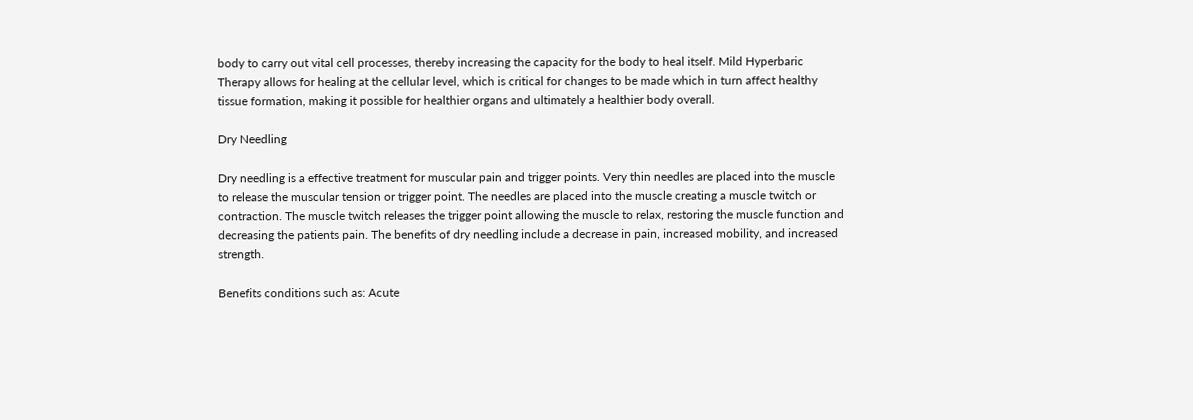body to carry out vital cell processes, thereby increasing the capacity for the body to heal itself. Mild Hyperbaric Therapy allows for healing at the cellular level, which is critical for changes to be made which in turn affect healthy tissue formation, making it possible for healthier organs and ultimately a healthier body overall.

Dry Needling

Dry needling is a effective treatment for muscular pain and trigger points. Very thin needles are placed into the muscle to release the muscular tension or trigger point. The needles are placed into the muscle creating a muscle twitch or contraction. The muscle twitch releases the trigger point allowing the muscle to relax, restoring the muscle function and decreasing the patients pain. The benefits of dry needling include a decrease in pain, increased mobility, and increased strength.

Benefits conditions such as: Acute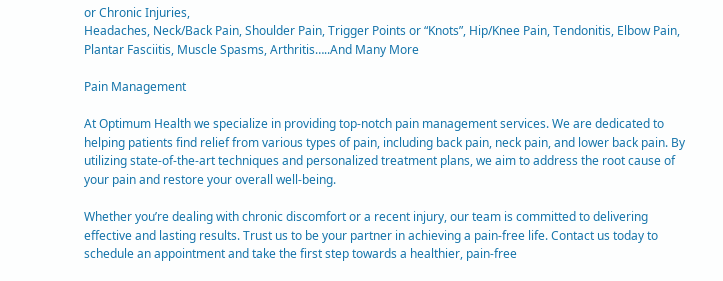or Chronic Injuries,
Headaches, Neck/Back Pain, Shoulder Pain, Trigger Points or “Knots”, Hip/Knee Pain, Tendonitis, Elbow Pain, Plantar Fasciitis, Muscle Spasms, Arthritis…..And Many More

Pain Management

At Optimum Health we specialize in providing top-notch pain management services. We are dedicated to helping patients find relief from various types of pain, including back pain, neck pain, and lower back pain. By utilizing state-of-the-art techniques and personalized treatment plans, we aim to address the root cause of your pain and restore your overall well-being.

Whether you’re dealing with chronic discomfort or a recent injury, our team is committed to delivering effective and lasting results. Trust us to be your partner in achieving a pain-free life. Contact us today to schedule an appointment and take the first step towards a healthier, pain-free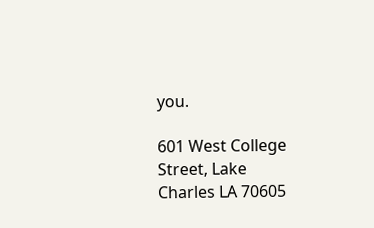you.

601 West College Street, Lake Charles LA 70605